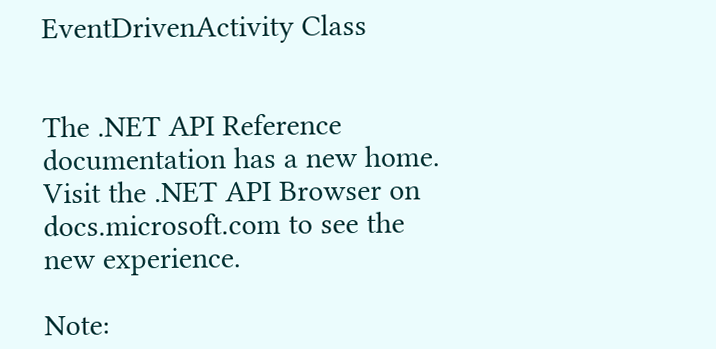EventDrivenActivity Class


The .NET API Reference documentation has a new home. Visit the .NET API Browser on docs.microsoft.com to see the new experience.

Note: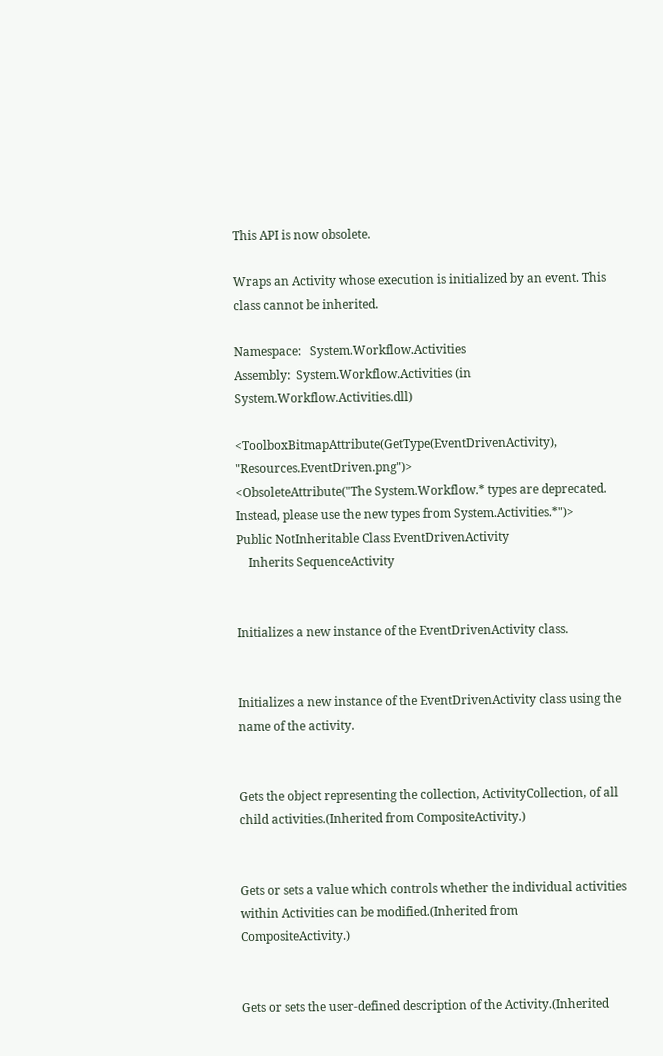This API is now obsolete.

Wraps an Activity whose execution is initialized by an event. This class cannot be inherited.

Namespace:   System.Workflow.Activities
Assembly:  System.Workflow.Activities (in System.Workflow.Activities.dll)

<ToolboxBitmapAttribute(GetType(EventDrivenActivity), "Resources.EventDriven.png")>
<ObsoleteAttribute("The System.Workflow.* types are deprecated.  Instead, please use the new types from System.Activities.*")>
Public NotInheritable Class EventDrivenActivity
    Inherits SequenceActivity


Initializes a new instance of the EventDrivenActivity class.


Initializes a new instance of the EventDrivenActivity class using the name of the activity.


Gets the object representing the collection, ActivityCollection, of all child activities.(Inherited from CompositeActivity.)


Gets or sets a value which controls whether the individual activities within Activities can be modified.(Inherited from CompositeActivity.)


Gets or sets the user-defined description of the Activity.(Inherited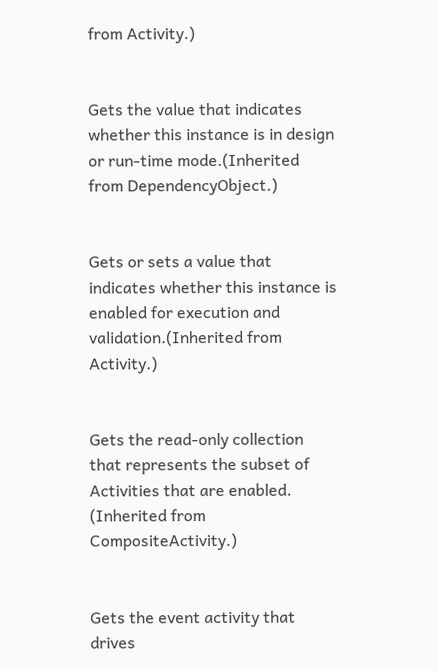from Activity.)


Gets the value that indicates whether this instance is in design or run-time mode.(Inherited from DependencyObject.)


Gets or sets a value that indicates whether this instance is enabled for execution and validation.(Inherited from Activity.)


Gets the read-only collection that represents the subset of Activities that are enabled. (Inherited from CompositeActivity.)


Gets the event activity that drives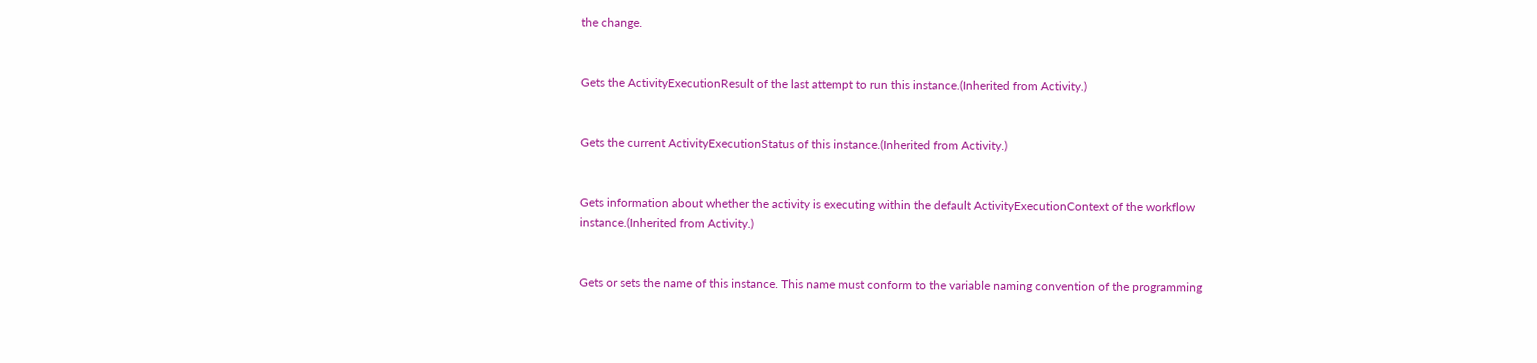the change.


Gets the ActivityExecutionResult of the last attempt to run this instance.(Inherited from Activity.)


Gets the current ActivityExecutionStatus of this instance.(Inherited from Activity.)


Gets information about whether the activity is executing within the default ActivityExecutionContext of the workflow instance.(Inherited from Activity.)


Gets or sets the name of this instance. This name must conform to the variable naming convention of the programming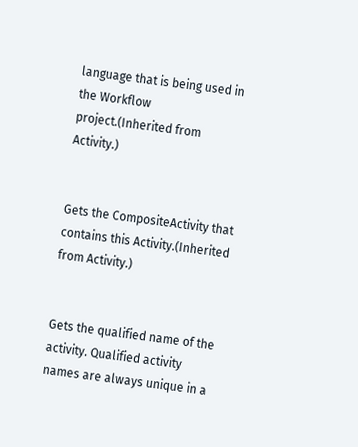language that is being used in the Workflow project.(Inherited from Activity.)


Gets the CompositeActivity that contains this Activity.(Inherited from Activity.)


Gets the qualified name of the activity. Qualified activity names are always unique in a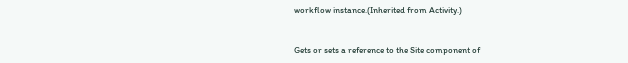workflow instance.(Inherited from Activity.)


Gets or sets a reference to the Site component of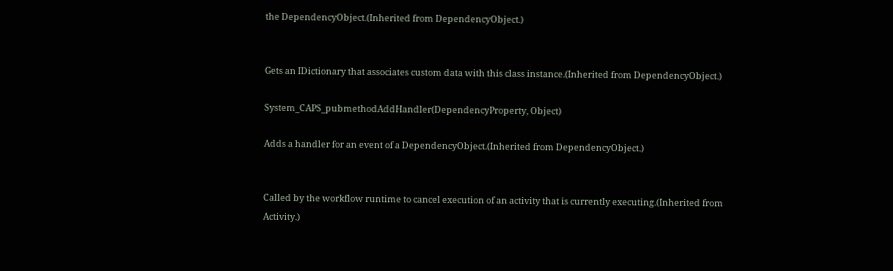the DependencyObject.(Inherited from DependencyObject.)


Gets an IDictionary that associates custom data with this class instance.(Inherited from DependencyObject.)

System_CAPS_pubmethodAddHandler(DependencyProperty, Object)

Adds a handler for an event of a DependencyObject.(Inherited from DependencyObject.)


Called by the workflow runtime to cancel execution of an activity that is currently executing.(Inherited from Activity.)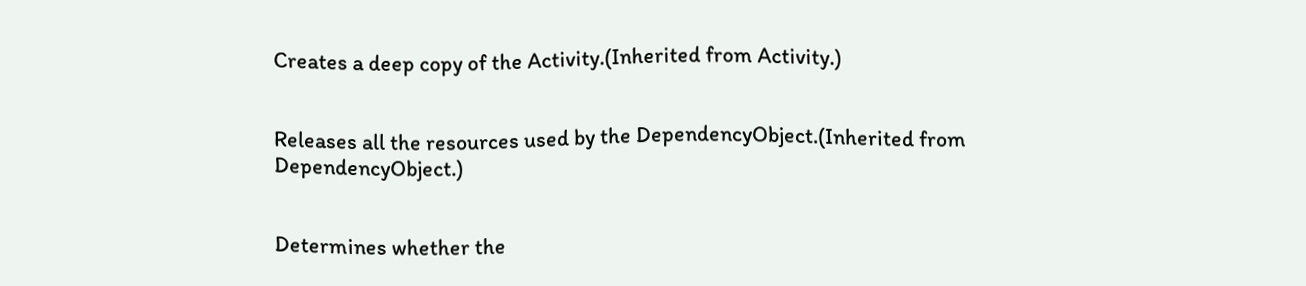Creates a deep copy of the Activity.(Inherited from Activity.)


Releases all the resources used by the DependencyObject.(Inherited from DependencyObject.)


Determines whether the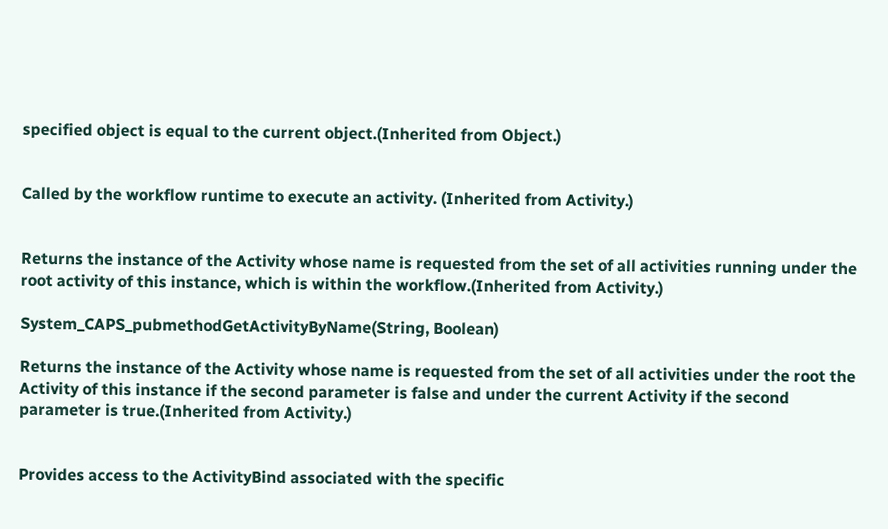specified object is equal to the current object.(Inherited from Object.)


Called by the workflow runtime to execute an activity. (Inherited from Activity.)


Returns the instance of the Activity whose name is requested from the set of all activities running under the root activity of this instance, which is within the workflow.(Inherited from Activity.)

System_CAPS_pubmethodGetActivityByName(String, Boolean)

Returns the instance of the Activity whose name is requested from the set of all activities under the root the Activity of this instance if the second parameter is false and under the current Activity if the second parameter is true.(Inherited from Activity.)


Provides access to the ActivityBind associated with the specific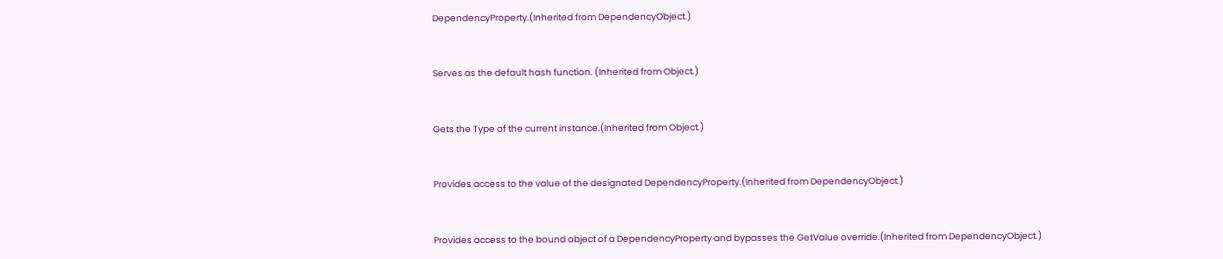DependencyProperty.(Inherited from DependencyObject.)


Serves as the default hash function. (Inherited from Object.)


Gets the Type of the current instance.(Inherited from Object.)


Provides access to the value of the designated DependencyProperty.(Inherited from DependencyObject.)


Provides access to the bound object of a DependencyProperty and bypasses the GetValue override.(Inherited from DependencyObject.)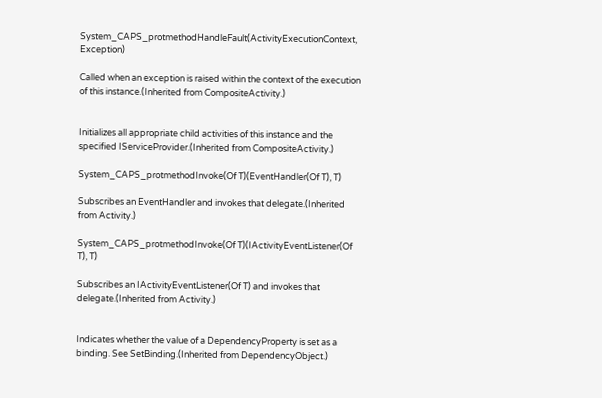System_CAPS_protmethodHandleFault(ActivityExecutionContext, Exception)

Called when an exception is raised within the context of the execution of this instance.(Inherited from CompositeActivity.)


Initializes all appropriate child activities of this instance and the specified IServiceProvider.(Inherited from CompositeActivity.)

System_CAPS_protmethodInvoke(Of T)(EventHandler(Of T), T)

Subscribes an EventHandler and invokes that delegate.(Inherited from Activity.)

System_CAPS_protmethodInvoke(Of T)(IActivityEventListener(Of T), T)

Subscribes an IActivityEventListener(Of T) and invokes that delegate.(Inherited from Activity.)


Indicates whether the value of a DependencyProperty is set as a binding. See SetBinding.(Inherited from DependencyObject.)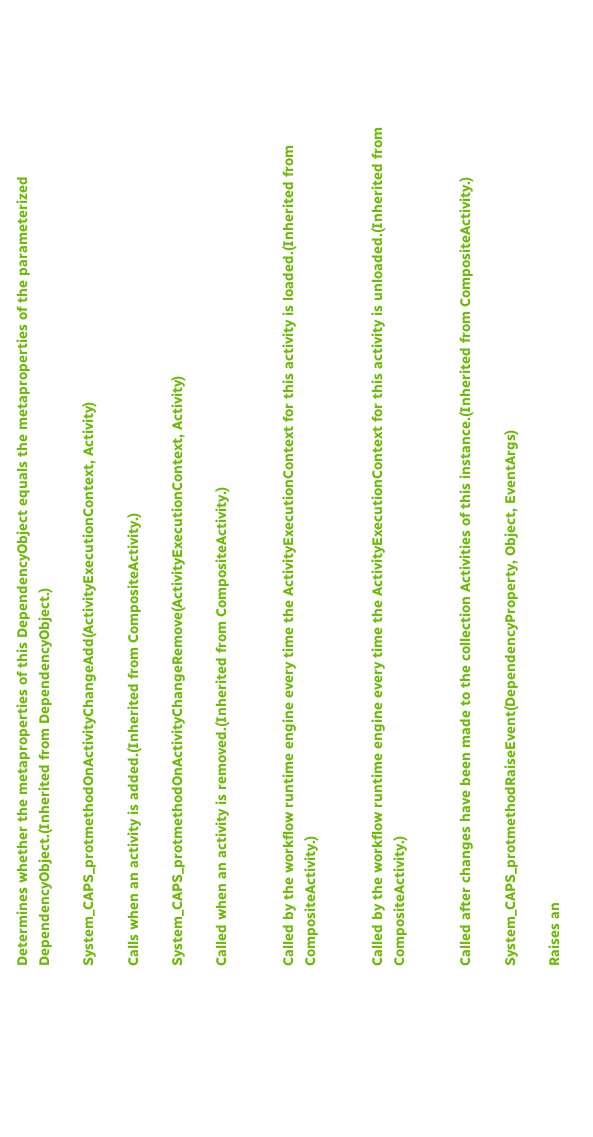Determines whether the metaproperties of this DependencyObject equals the metaproperties of the parameterized DependencyObject.(Inherited from DependencyObject.)

System_CAPS_protmethodOnActivityChangeAdd(ActivityExecutionContext, Activity)

Calls when an activity is added.(Inherited from CompositeActivity.)

System_CAPS_protmethodOnActivityChangeRemove(ActivityExecutionContext, Activity)

Called when an activity is removed.(Inherited from CompositeActivity.)


Called by the workflow runtime engine every time the ActivityExecutionContext for this activity is loaded.(Inherited from CompositeActivity.)


Called by the workflow runtime engine every time the ActivityExecutionContext for this activity is unloaded.(Inherited from CompositeActivity.)


Called after changes have been made to the collection Activities of this instance.(Inherited from CompositeActivity.)

System_CAPS_protmethodRaiseEvent(DependencyProperty, Object, EventArgs)

Raises an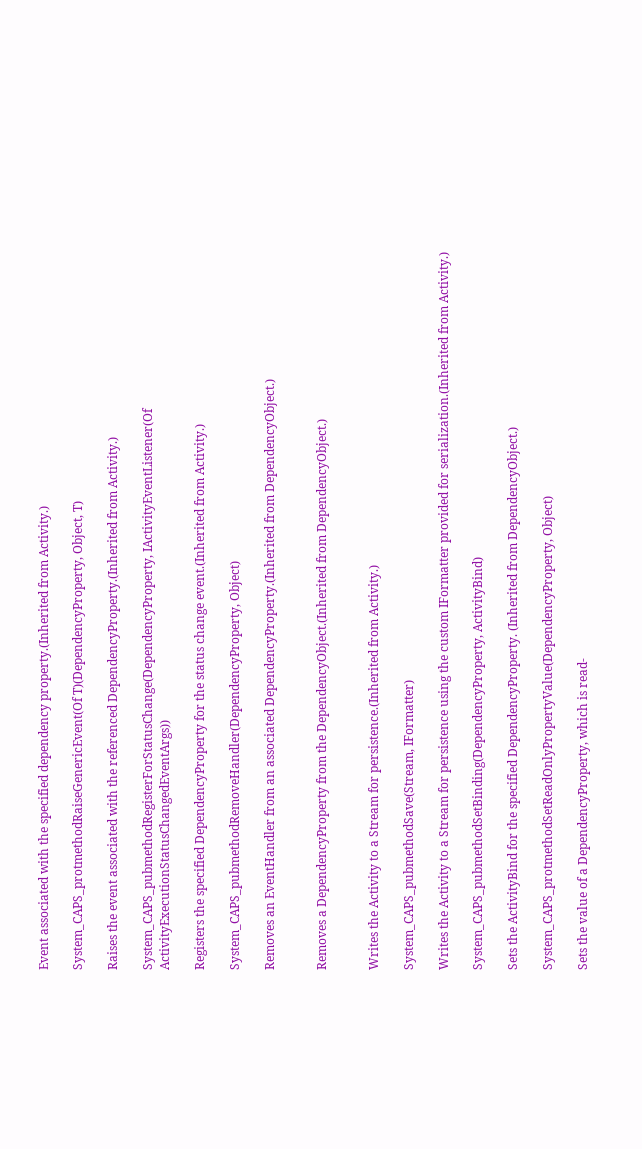Event associated with the specified dependency property.(Inherited from Activity.)

System_CAPS_protmethodRaiseGenericEvent(Of T)(DependencyProperty, Object, T)

Raises the event associated with the referenced DependencyProperty.(Inherited from Activity.)

System_CAPS_pubmethodRegisterForStatusChange(DependencyProperty, IActivityEventListener(Of ActivityExecutionStatusChangedEventArgs))

Registers the specified DependencyProperty for the status change event.(Inherited from Activity.)

System_CAPS_pubmethodRemoveHandler(DependencyProperty, Object)

Removes an EventHandler from an associated DependencyProperty.(Inherited from DependencyObject.)


Removes a DependencyProperty from the DependencyObject.(Inherited from DependencyObject.)


Writes the Activity to a Stream for persistence.(Inherited from Activity.)

System_CAPS_pubmethodSave(Stream, IFormatter)

Writes the Activity to a Stream for persistence using the custom IFormatter provided for serialization.(Inherited from Activity.)

System_CAPS_pubmethodSetBinding(DependencyProperty, ActivityBind)

Sets the ActivityBind for the specified DependencyProperty. (Inherited from DependencyObject.)

System_CAPS_protmethodSetReadOnlyPropertyValue(DependencyProperty, Object)

Sets the value of a DependencyProperty, which is read-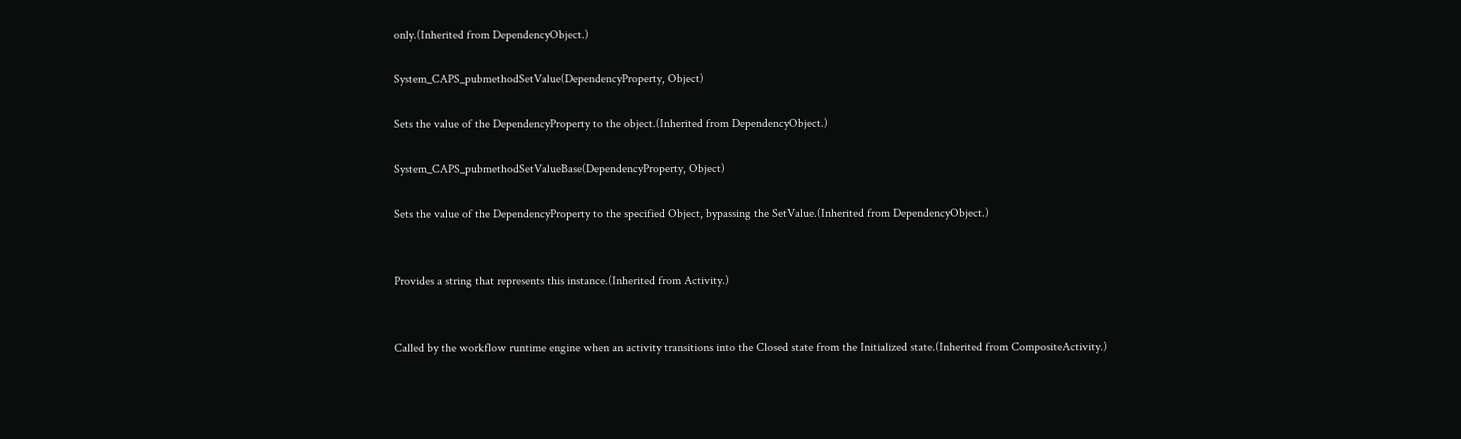only.(Inherited from DependencyObject.)

System_CAPS_pubmethodSetValue(DependencyProperty, Object)

Sets the value of the DependencyProperty to the object.(Inherited from DependencyObject.)

System_CAPS_pubmethodSetValueBase(DependencyProperty, Object)

Sets the value of the DependencyProperty to the specified Object, bypassing the SetValue.(Inherited from DependencyObject.)


Provides a string that represents this instance.(Inherited from Activity.)


Called by the workflow runtime engine when an activity transitions into the Closed state from the Initialized state.(Inherited from CompositeActivity.)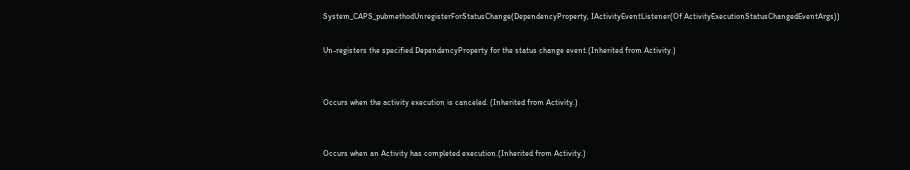System_CAPS_pubmethodUnregisterForStatusChange(DependencyProperty, IActivityEventListener(Of ActivityExecutionStatusChangedEventArgs))

Un-registers the specified DependencyProperty for the status change event.(Inherited from Activity.)


Occurs when the activity execution is canceled. (Inherited from Activity.)


Occurs when an Activity has completed execution.(Inherited from Activity.)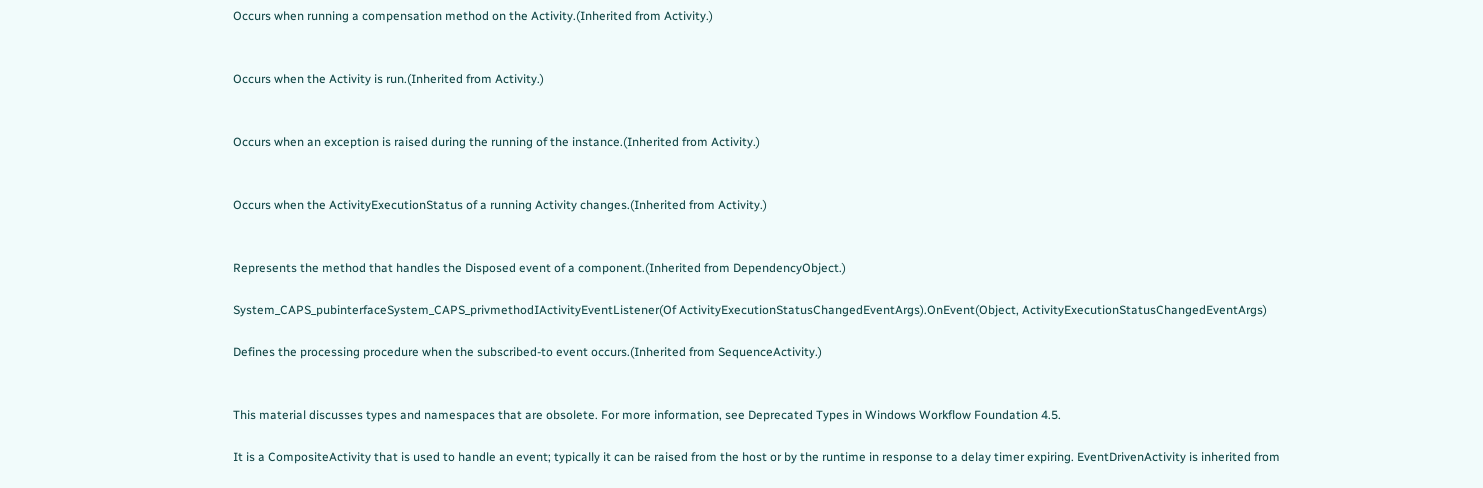Occurs when running a compensation method on the Activity.(Inherited from Activity.)


Occurs when the Activity is run.(Inherited from Activity.)


Occurs when an exception is raised during the running of the instance.(Inherited from Activity.)


Occurs when the ActivityExecutionStatus of a running Activity changes.(Inherited from Activity.)


Represents the method that handles the Disposed event of a component.(Inherited from DependencyObject.)

System_CAPS_pubinterfaceSystem_CAPS_privmethodIActivityEventListener(Of ActivityExecutionStatusChangedEventArgs).OnEvent(Object, ActivityExecutionStatusChangedEventArgs)

Defines the processing procedure when the subscribed-to event occurs.(Inherited from SequenceActivity.)


This material discusses types and namespaces that are obsolete. For more information, see Deprecated Types in Windows Workflow Foundation 4.5.

It is a CompositeActivity that is used to handle an event; typically it can be raised from the host or by the runtime in response to a delay timer expiring. EventDrivenActivity is inherited from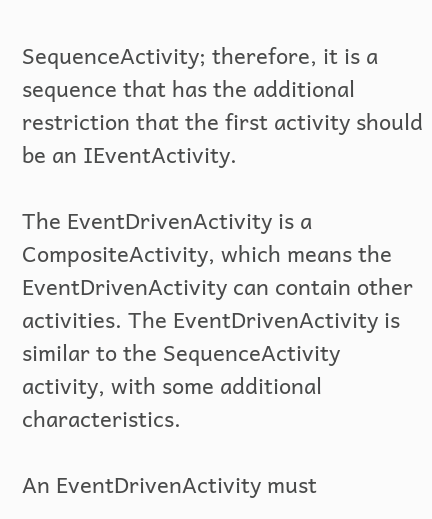SequenceActivity; therefore, it is a sequence that has the additional restriction that the first activity should be an IEventActivity.

The EventDrivenActivity is a CompositeActivity, which means the EventDrivenActivity can contain other activities. The EventDrivenActivity is similar to the SequenceActivity activity, with some additional characteristics.

An EventDrivenActivity must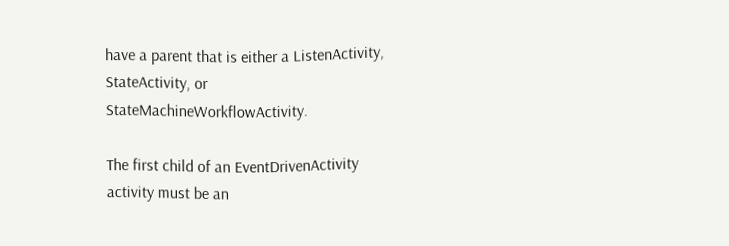have a parent that is either a ListenActivity, StateActivity, or StateMachineWorkflowActivity.

The first child of an EventDrivenActivity activity must be an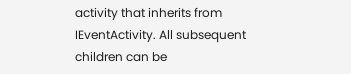activity that inherits from IEventActivity. All subsequent children can be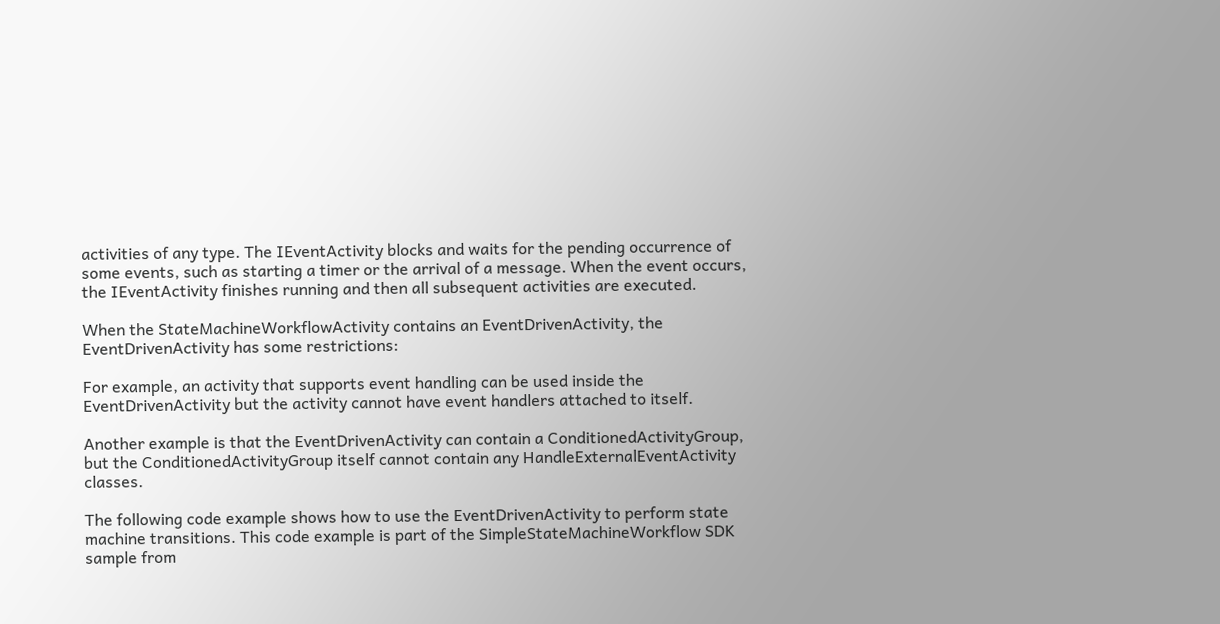activities of any type. The IEventActivity blocks and waits for the pending occurrence of some events, such as starting a timer or the arrival of a message. When the event occurs, the IEventActivity finishes running and then all subsequent activities are executed.

When the StateMachineWorkflowActivity contains an EventDrivenActivity, the EventDrivenActivity has some restrictions:

For example, an activity that supports event handling can be used inside the EventDrivenActivity but the activity cannot have event handlers attached to itself.

Another example is that the EventDrivenActivity can contain a ConditionedActivityGroup, but the ConditionedActivityGroup itself cannot contain any HandleExternalEventActivity classes.

The following code example shows how to use the EventDrivenActivity to perform state machine transitions. This code example is part of the SimpleStateMachineWorkflow SDK sample from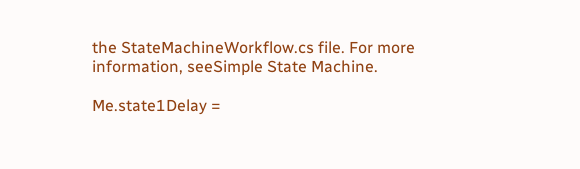the StateMachineWorkflow.cs file. For more information, seeSimple State Machine.

Me.state1Delay =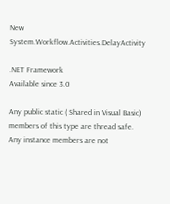New System.Workflow.Activities.DelayActivity

.NET Framework
Available since 3.0

Any public static ( Shared in Visual Basic) members of this type are thread safe. Any instance members are not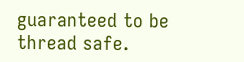guaranteed to be thread safe.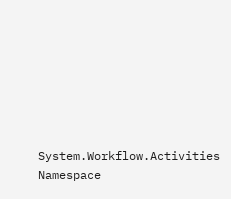System.Workflow.Activities Namespace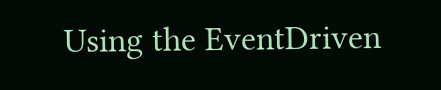Using the EventDriven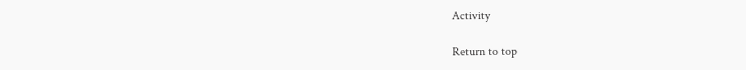Activity

Return to top